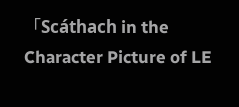「Scáthach in the Character Picture of LE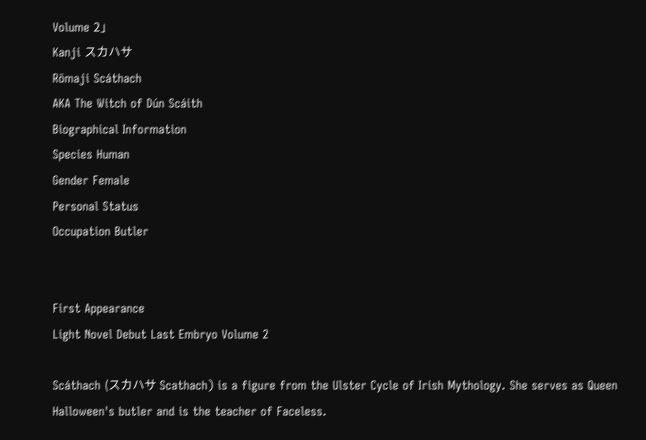Volume 2」
Kanji スカハサ
Rōmaji Scáthach
AKA The Witch of Dún Scáith
Biographical Information
Species Human
Gender Female
Personal Status
Occupation Butler


First Appearance
Light Novel Debut Last Embryo Volume 2

Scáthach (スカハサ Scathach) is a figure from the Ulster Cycle of Irish Mythology. She serves as Queen Halloween's butler and is the teacher of Faceless.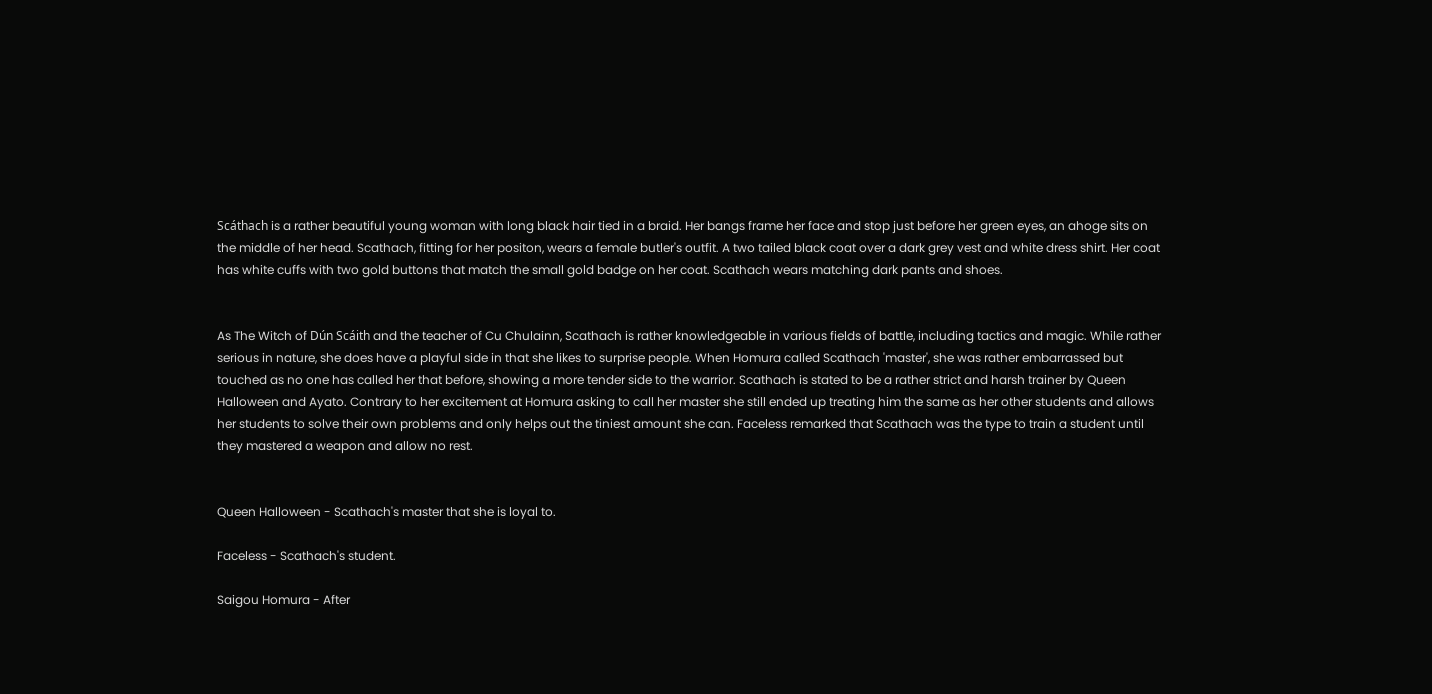Scáthach is a rather beautiful young woman with long black hair tied in a braid. Her bangs frame her face and stop just before her green eyes, an ahoge sits on the middle of her head. Scathach, fitting for her positon, wears a female butler's outfit. A two tailed black coat over a dark grey vest and white dress shirt. Her coat has white cuffs with two gold buttons that match the small gold badge on her coat. Scathach wears matching dark pants and shoes.


As The Witch of Dún Scáith and the teacher of Cu Chulainn, Scathach is rather knowledgeable in various fields of battle, including tactics and magic. While rather serious in nature, she does have a playful side in that she likes to surprise people. When Homura called Scathach 'master', she was rather embarrassed but touched as no one has called her that before, showing a more tender side to the warrior. Scathach is stated to be a rather strict and harsh trainer by Queen Halloween and Ayato. Contrary to her excitement at Homura asking to call her master she still ended up treating him the same as her other students and allows her students to solve their own problems and only helps out the tiniest amount she can. Faceless remarked that Scathach was the type to train a student until they mastered a weapon and allow no rest.


Queen Halloween - Scathach's master that she is loyal to.

Faceless - Scathach's student.

Saigou Homura - After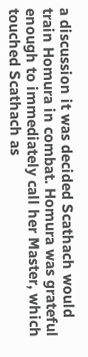a discussion it was decided Scathach would train Homura in combat. Homura was grateful enough to immediately call her Master, which touched Scathach as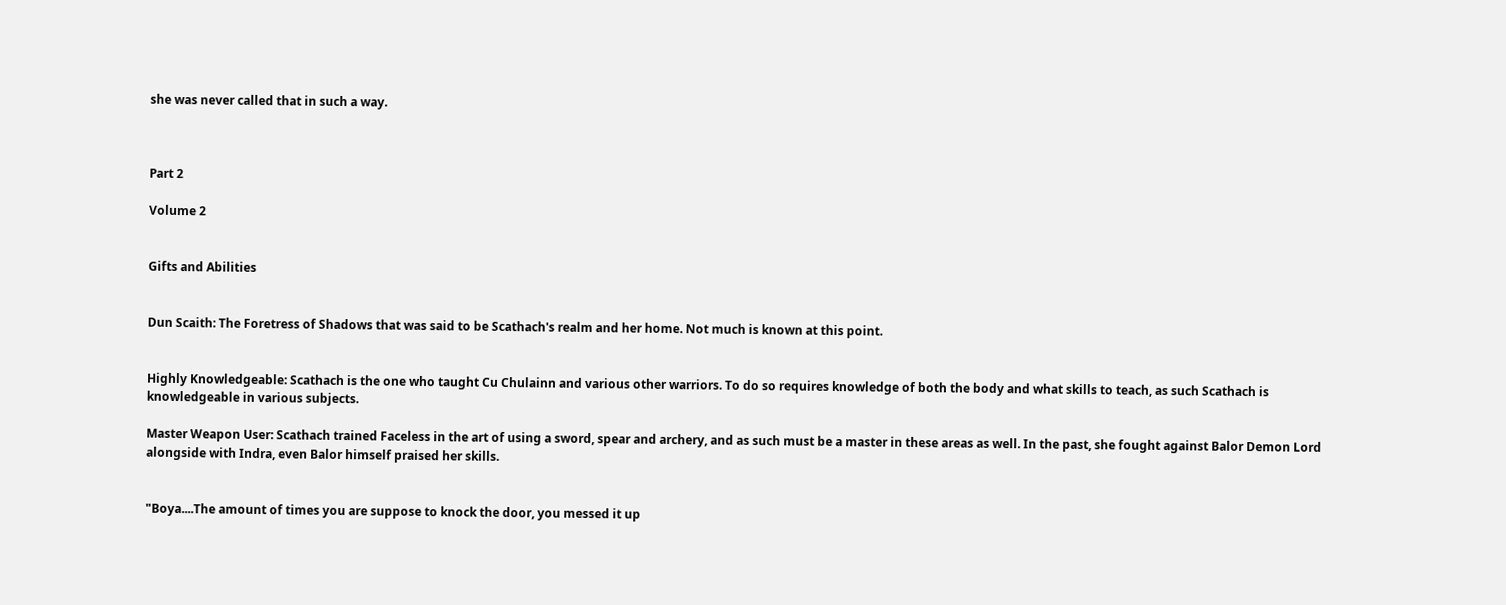she was never called that in such a way.



Part 2

Volume 2


Gifts and Abilities


Dun Scaith: The Foretress of Shadows that was said to be Scathach's realm and her home. Not much is known at this point.


Highly Knowledgeable: Scathach is the one who taught Cu Chulainn and various other warriors. To do so requires knowledge of both the body and what skills to teach, as such Scathach is knowledgeable in various subjects.

Master Weapon User: Scathach trained Faceless in the art of using a sword, spear and archery, and as such must be a master in these areas as well. In the past, she fought against Balor Demon Lord alongside with Indra, even Balor himself praised her skills.


"Boya....The amount of times you are suppose to knock the door, you messed it up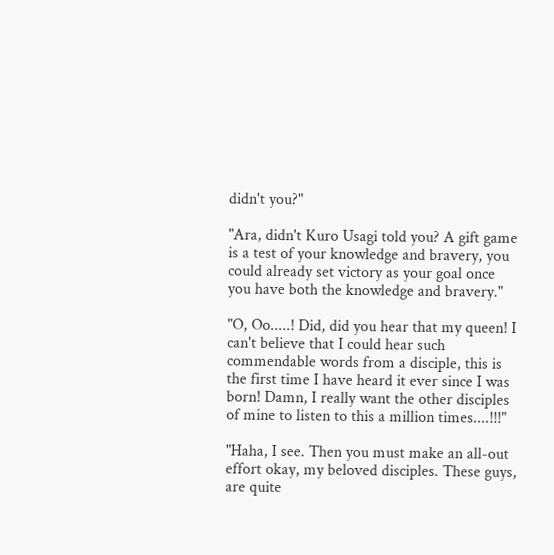didn't you?"

"Ara, didn't Kuro Usagi told you? A gift game is a test of your knowledge and bravery, you could already set victory as your goal once you have both the knowledge and bravery."

"O, Oo.....! Did, did you hear that my queen! I can't believe that I could hear such commendable words from a disciple, this is the first time I have heard it ever since I was born! Damn, I really want the other disciples of mine to listen to this a million times....!!!"

"Haha, I see. Then you must make an all-out effort okay, my beloved disciples. These guys, are quite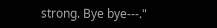strong. Bye bye---."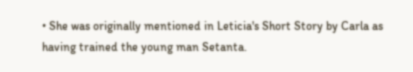• She was originally mentioned in Leticia's Short Story by Carla as having trained the young man Setanta.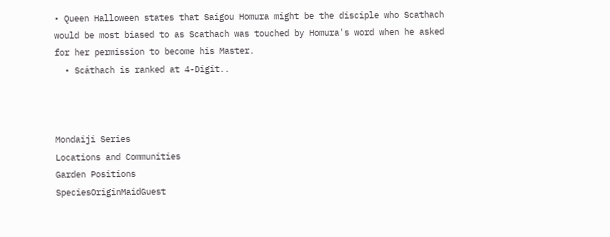• Queen Halloween states that Saigou Homura might be the disciple who Scathach would be most biased to as Scathach was touched by Homura's word when he asked for her permission to become his Master.
  • Scáthach is ranked at 4-Digit..



Mondaiji Series
Locations and Communities
Garden Positions
SpeciesOriginMaidGuest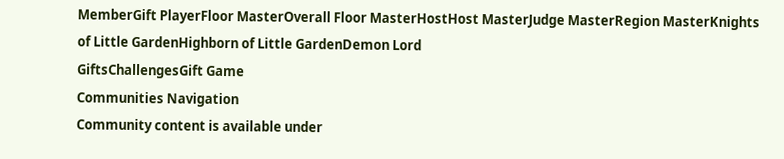MemberGift PlayerFloor MasterOverall Floor MasterHostHost MasterJudge MasterRegion MasterKnights of Little GardenHighborn of Little GardenDemon Lord
GiftsChallengesGift Game
Communities Navigation
Community content is available under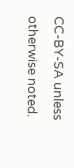CC-BY-SA unless otherwise noted.